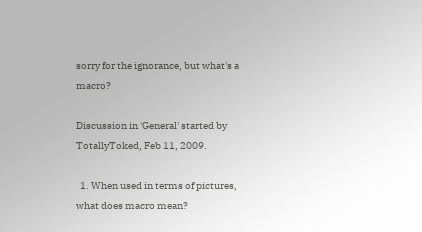sorry for the ignorance, but what's a macro?

Discussion in 'General' started by TotallyToked, Feb 11, 2009.

  1. When used in terms of pictures, what does macro mean?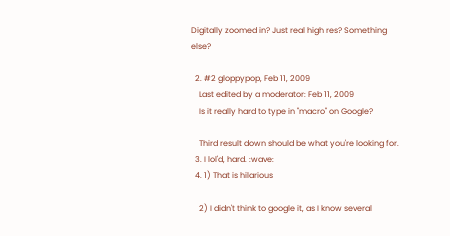Digitally zoomed in? Just real high res? Something else?

  2. #2 gloppypop, Feb 11, 2009
    Last edited by a moderator: Feb 11, 2009
    Is it really hard to type in "macro" on Google?

    Third result down should be what you're looking for.
  3. I lol'd, hard. :wave:
  4. 1) That is hilarious

    2) I didn't think to google it, as I know several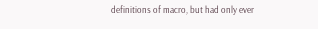definitions of macro, but had only ever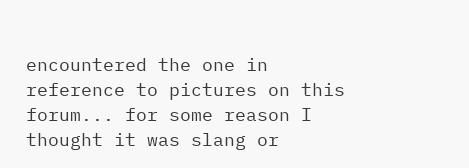encountered the one in reference to pictures on this forum... for some reason I thought it was slang or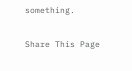something.

Share This Page